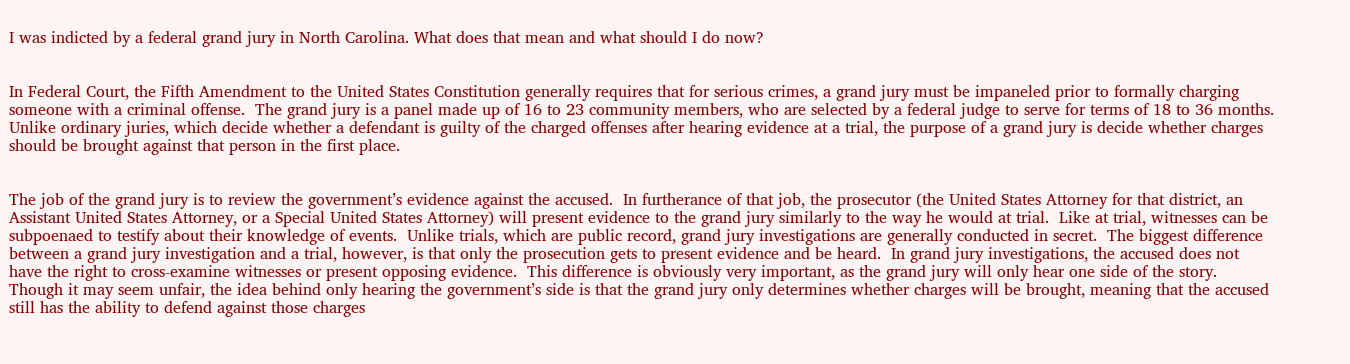I was indicted by a federal grand jury in North Carolina. What does that mean and what should I do now?


In Federal Court, the Fifth Amendment to the United States Constitution generally requires that for serious crimes, a grand jury must be impaneled prior to formally charging someone with a criminal offense.  The grand jury is a panel made up of 16 to 23 community members, who are selected by a federal judge to serve for terms of 18 to 36 months.  Unlike ordinary juries, which decide whether a defendant is guilty of the charged offenses after hearing evidence at a trial, the purpose of a grand jury is decide whether charges should be brought against that person in the first place.


The job of the grand jury is to review the government’s evidence against the accused.  In furtherance of that job, the prosecutor (the United States Attorney for that district, an Assistant United States Attorney, or a Special United States Attorney) will present evidence to the grand jury similarly to the way he would at trial.  Like at trial, witnesses can be subpoenaed to testify about their knowledge of events.  Unlike trials, which are public record, grand jury investigations are generally conducted in secret.  The biggest difference between a grand jury investigation and a trial, however, is that only the prosecution gets to present evidence and be heard.  In grand jury investigations, the accused does not have the right to cross-examine witnesses or present opposing evidence.  This difference is obviously very important, as the grand jury will only hear one side of the story.  Though it may seem unfair, the idea behind only hearing the government’s side is that the grand jury only determines whether charges will be brought, meaning that the accused still has the ability to defend against those charges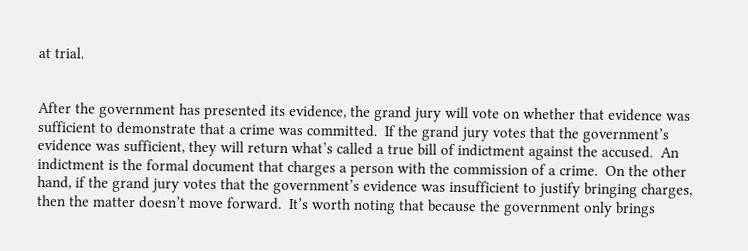at trial.


After the government has presented its evidence, the grand jury will vote on whether that evidence was sufficient to demonstrate that a crime was committed.  If the grand jury votes that the government’s evidence was sufficient, they will return what’s called a true bill of indictment against the accused.  An indictment is the formal document that charges a person with the commission of a crime.  On the other hand, if the grand jury votes that the government’s evidence was insufficient to justify bringing charges, then the matter doesn’t move forward.  It’s worth noting that because the government only brings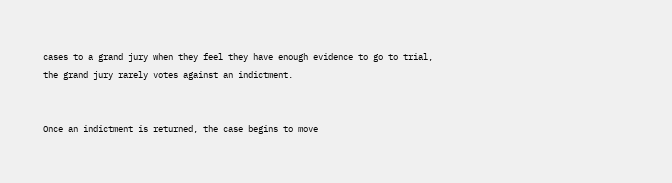cases to a grand jury when they feel they have enough evidence to go to trial, the grand jury rarely votes against an indictment.


Once an indictment is returned, the case begins to move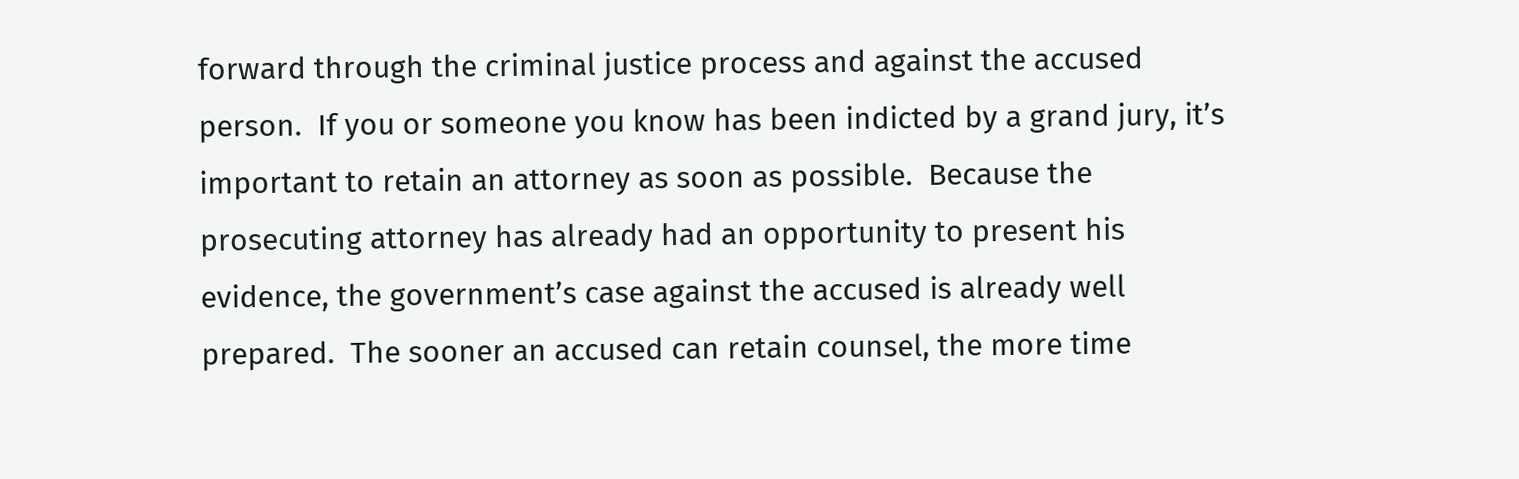forward through the criminal justice process and against the accused person.  If you or someone you know has been indicted by a grand jury, it’s important to retain an attorney as soon as possible.  Because the prosecuting attorney has already had an opportunity to present his evidence, the government’s case against the accused is already well prepared.  The sooner an accused can retain counsel, the more time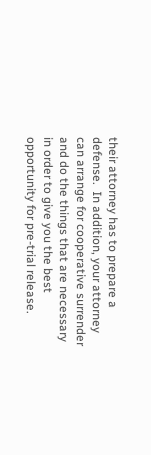their attorney has to prepare a defense.  In addition, your attorney can arrange for cooperative surrender and do the things that are necessary in order to give you the best opportunity for pre-trial release.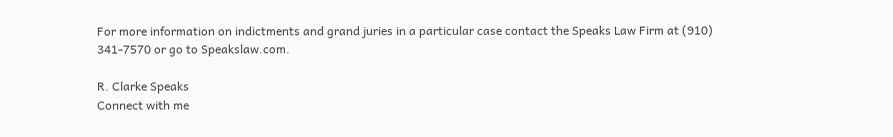For more information on indictments and grand juries in a particular case contact the Speaks Law Firm at (910) 341-7570 or go to Speakslaw.com.

R. Clarke Speaks
Connect with me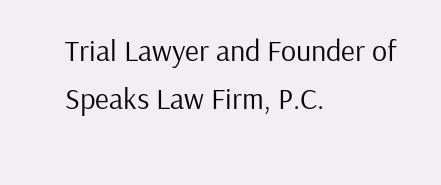Trial Lawyer and Founder of Speaks Law Firm, P.C.